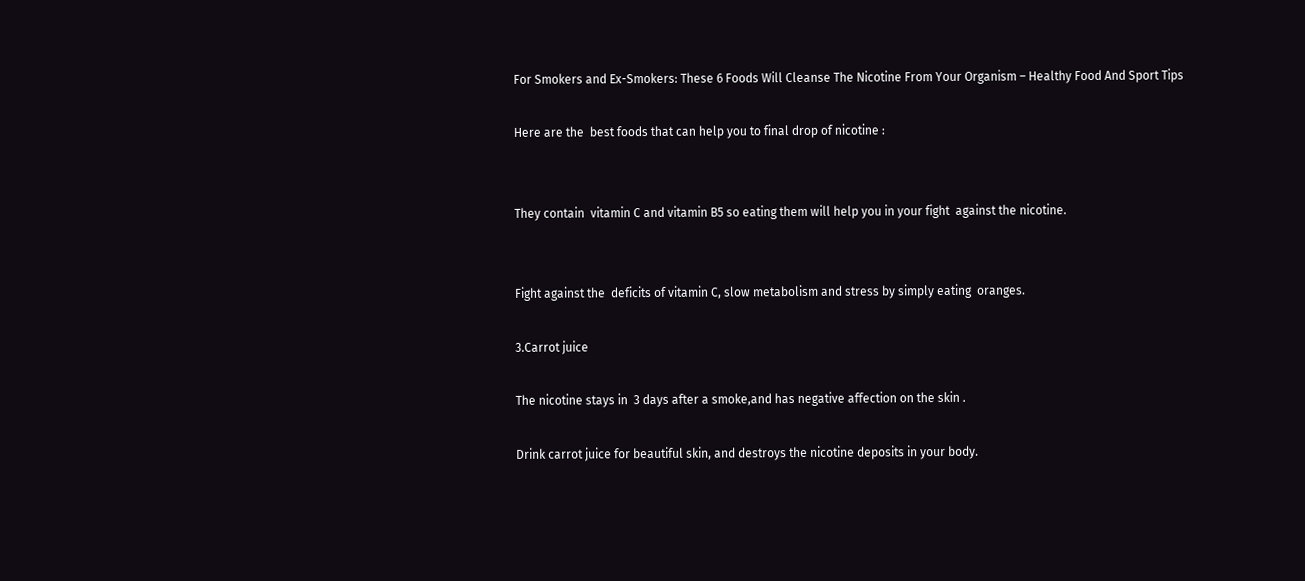For Smokers and Ex-Smokers: These 6 Foods Will Cleanse The Nicotine From Your Organism – Healthy Food And Sport Tips

Here are the  best foods that can help you to final drop of nicotine :


They contain  vitamin C and vitamin B5 so eating them will help you in your fight  against the nicotine.


Fight against the  deficits of vitamin C, slow metabolism and stress by simply eating  oranges.

3.Carrot juice

The nicotine stays in  3 days after a smoke,and has negative affection on the skin .

Drink carrot juice for beautiful skin, and destroys the nicotine deposits in your body.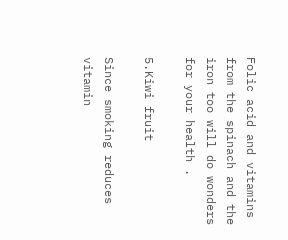Folic acid and vitamins from the spinach and the iron too will do wonders for your health .

5.Kiwi fruit

Since smoking reduces vitamin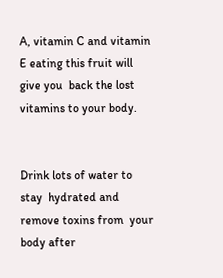A, vitamin C and vitamin E eating this fruit will give you  back the lost vitamins to your body.


Drink lots of water to stay  hydrated and remove toxins from  your body after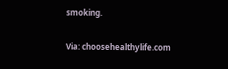smoking.

Via: choosehealthylife.com